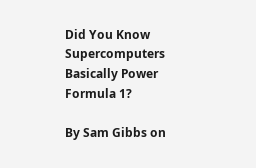Did You Know Supercomputers Basically Power Formula 1?

By Sam Gibbs on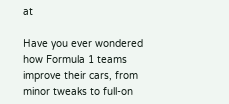at

Have you ever wondered how Formula 1 teams improve their cars, from minor tweaks to full-on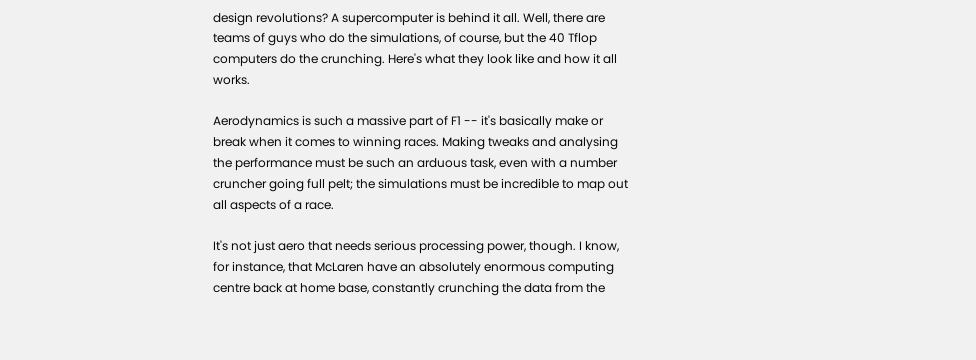design revolutions? A supercomputer is behind it all. Well, there are teams of guys who do the simulations, of course, but the 40 Tflop computers do the crunching. Here's what they look like and how it all works.

Aerodynamics is such a massive part of F1 -- it's basically make or break when it comes to winning races. Making tweaks and analysing the performance must be such an arduous task, even with a number cruncher going full pelt; the simulations must be incredible to map out all aspects of a race.

It's not just aero that needs serious processing power, though. I know, for instance, that McLaren have an absolutely enormous computing centre back at home base, constantly crunching the data from the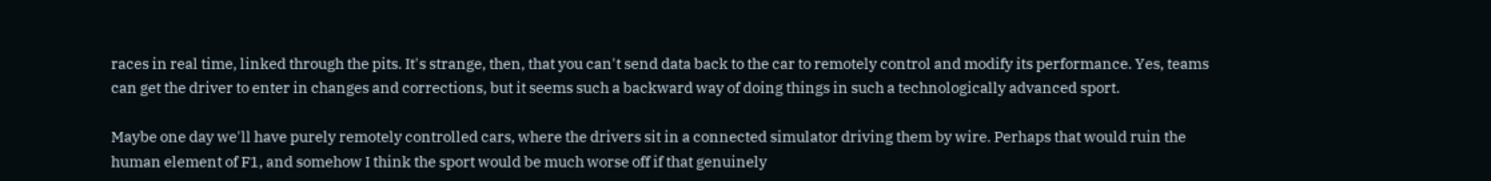races in real time, linked through the pits. It's strange, then, that you can't send data back to the car to remotely control and modify its performance. Yes, teams can get the driver to enter in changes and corrections, but it seems such a backward way of doing things in such a technologically advanced sport.

Maybe one day we'll have purely remotely controlled cars, where the drivers sit in a connected simulator driving them by wire. Perhaps that would ruin the human element of F1, and somehow I think the sport would be much worse off if that genuinely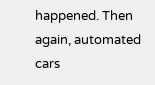happened. Then again, automated cars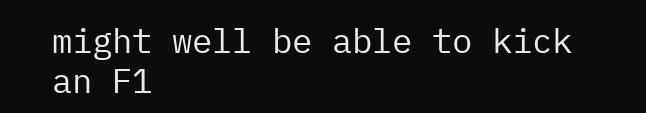might well be able to kick an F1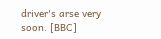driver's arse very soon. [BBC]